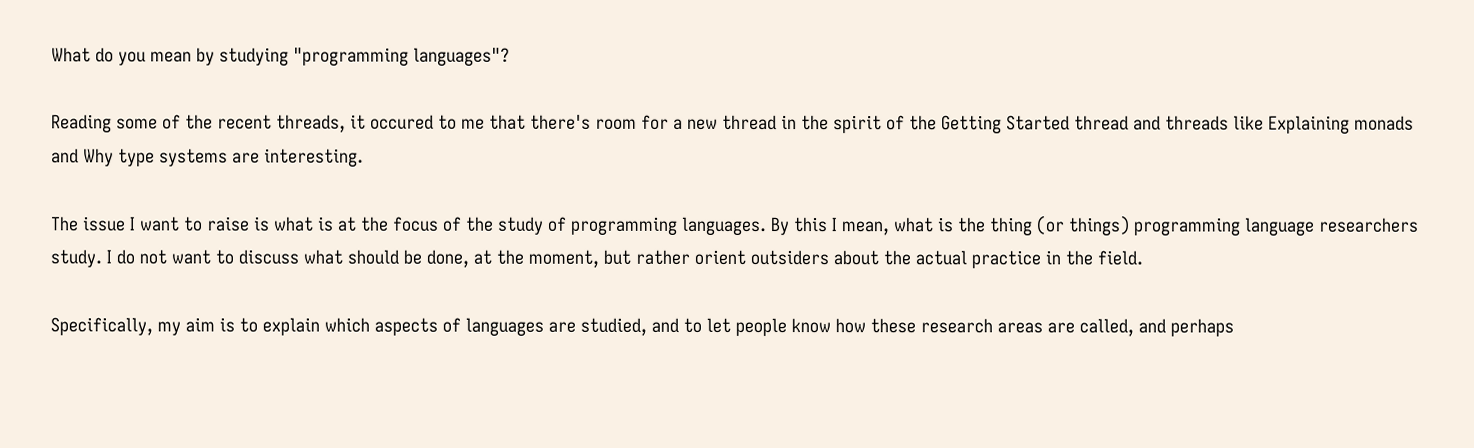What do you mean by studying "programming languages"?

Reading some of the recent threads, it occured to me that there's room for a new thread in the spirit of the Getting Started thread and threads like Explaining monads and Why type systems are interesting.

The issue I want to raise is what is at the focus of the study of programming languages. By this I mean, what is the thing (or things) programming language researchers study. I do not want to discuss what should be done, at the moment, but rather orient outsiders about the actual practice in the field.

Specifically, my aim is to explain which aspects of languages are studied, and to let people know how these research areas are called, and perhaps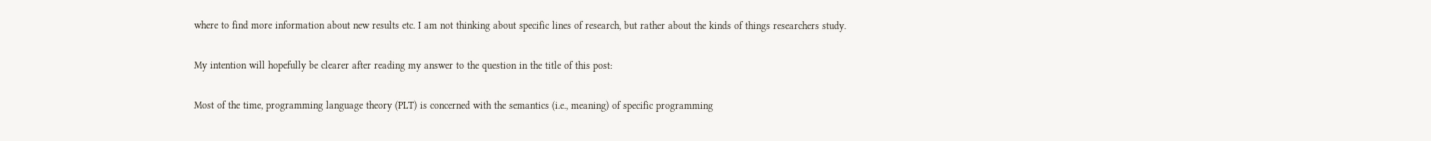where to find more information about new results etc. I am not thinking about specific lines of research, but rather about the kinds of things researchers study.

My intention will hopefully be clearer after reading my answer to the question in the title of this post:

Most of the time, programming language theory (PLT) is concerned with the semantics (i.e., meaning) of specific programming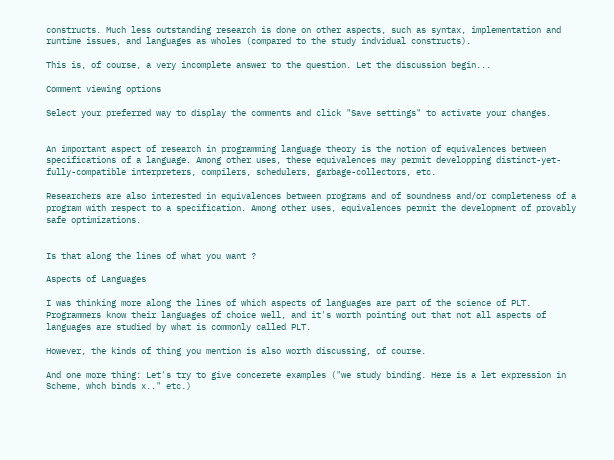constructs. Much less outstanding research is done on other aspects, such as syntax, implementation and runtime issues, and languages as wholes (compared to the study indvidual constructs).

This is, of course, a very incomplete answer to the question. Let the discussion begin...

Comment viewing options

Select your preferred way to display the comments and click "Save settings" to activate your changes.


An important aspect of research in programming language theory is the notion of equivalences between specifications of a language. Among other uses, these equivalences may permit developping distinct-yet-fully-compatible interpreters, compilers, schedulers, garbage-collectors, etc.

Researchers are also interested in equivalences between programs and of soundness and/or completeness of a program with respect to a specification. Among other uses, equivalences permit the development of provably safe optimizations.


Is that along the lines of what you want ?

Aspects of Languages

I was thinking more along the lines of which aspects of languages are part of the science of PLT. Programmers know their languages of choice well, and it's worth pointing out that not all aspects of languages are studied by what is commonly called PLT.

However, the kinds of thing you mention is also worth discussing, of course.

And one more thing: Let's try to give concerete examples ("we study binding. Here is a let expression in Scheme, whch binds x.." etc.)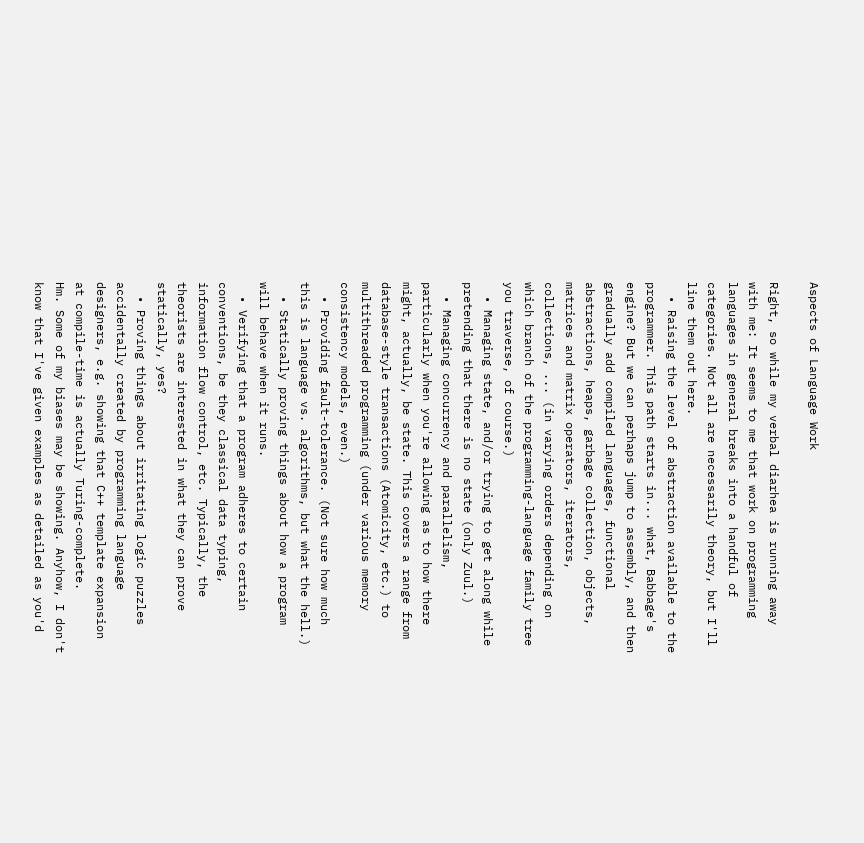Aspects of Language Work

Right, so while my verbal diarhea is running away with me: It seems to me that work on programming languages in general breaks into a handful of categories. Not all are necessarily theory, but I'll line them out here.
  • Raising the level of abstraction available to the programmer. This path starts in... what, Babbage's engine? But we can perhaps jump to assembly, and then gradually add compiled languages, functional abstractions, heaps, garbage collection, objects, matrices and matrix operators, iterators, collections, ... (in varying orders depending on which branch of the programming-language family tree you traverse, of course.)
  • Managing state, and/or trying to get along while pretending that there is no state (only Zuul.)
  • Managing concurrency and parallelism, particularly when you're allowing as to how there might, actually, be state. This covers a range from database-style transactions (Atomicity, etc.) to multithreaded programming (under various memory consistency models, even.)
  • Providing fault-tolerance. (Not sure how much this is language vs. algorithms, but what the hell.)
  • Statically proving things about how a program will behave when it runs.
  • Verifying that a program adheres to certain conventions, be they classical data typing, information flow control, etc. Typically, the theorists are interested in what they can prove statically, yes?
  • Proving things about irritating logic puzzles accidentally created by programming language designers, e.g. showing that C++ template expansion at compile-time is actually Turing-complete.
Hm. Some of my biases may be showing. Anyhow, I don't know that I've given examples as detailed as you'd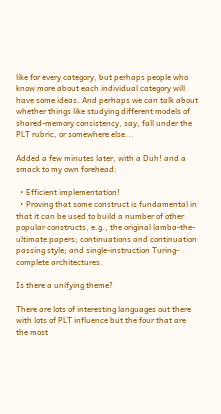like for every category, but perhaps people who know more about each individual category will have some ideas. And perhaps we can talk about whether things like studying different models of shared-memory consistency, say, fall under the PLT rubric, or somewhere else...

Added a few minutes later, with a Duh! and a smack to my own forehead:

  • Efficient implementation!
  • Proving that some construct is fundamental in that it can be used to build a number of other popular constructs, e.g., the original lamba-the-ultimate papers; continuations and continuation passing style; and single-instruction Turing-complete architectures.

Is there a unifying theme?

There are lots of interesting languages out there with lots of PLT influence but the four that are the most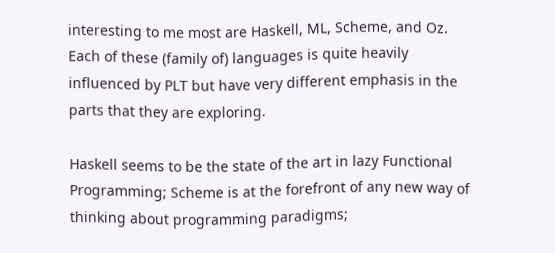interesting to me most are Haskell, ML, Scheme, and Oz. Each of these (family of) languages is quite heavily influenced by PLT but have very different emphasis in the parts that they are exploring.

Haskell seems to be the state of the art in lazy Functional Programming; Scheme is at the forefront of any new way of thinking about programming paradigms;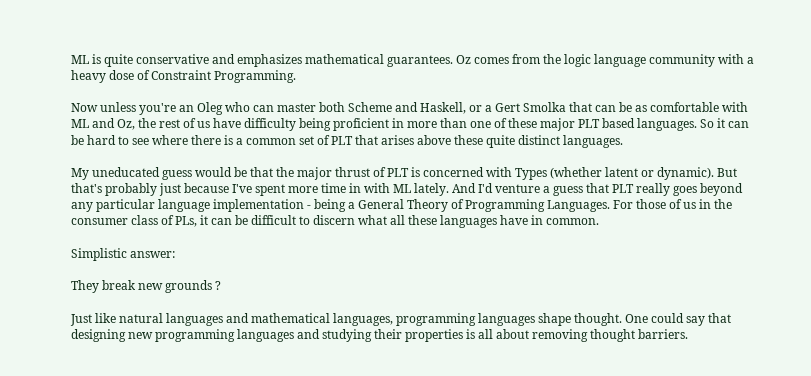ML is quite conservative and emphasizes mathematical guarantees. Oz comes from the logic language community with a heavy dose of Constraint Programming.

Now unless you're an Oleg who can master both Scheme and Haskell, or a Gert Smolka that can be as comfortable with ML and Oz, the rest of us have difficulty being proficient in more than one of these major PLT based languages. So it can be hard to see where there is a common set of PLT that arises above these quite distinct languages.

My uneducated guess would be that the major thrust of PLT is concerned with Types (whether latent or dynamic). But that's probably just because I've spent more time in with ML lately. And I'd venture a guess that PLT really goes beyond any particular language implementation - being a General Theory of Programming Languages. For those of us in the consumer class of PLs, it can be difficult to discern what all these languages have in common.

Simplistic answer:

They break new grounds ?

Just like natural languages and mathematical languages, programming languages shape thought. One could say that designing new programming languages and studying their properties is all about removing thought barriers.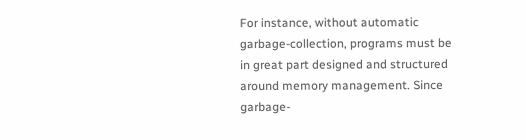For instance, without automatic garbage-collection, programs must be in great part designed and structured around memory management. Since garbage-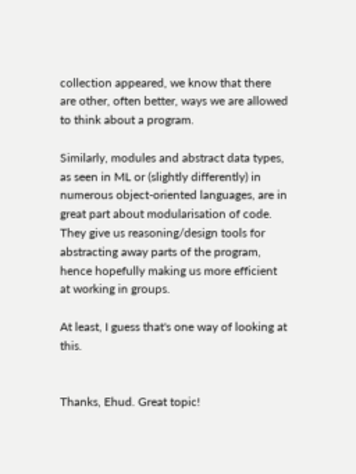collection appeared, we know that there are other, often better, ways we are allowed to think about a program.

Similarly, modules and abstract data types, as seen in ML or (slightly differently) in numerous object-oriented languages, are in great part about modularisation of code. They give us reasoning/design tools for abstracting away parts of the program, hence hopefully making us more efficient at working in groups.

At least, I guess that's one way of looking at this.


Thanks, Ehud. Great topic!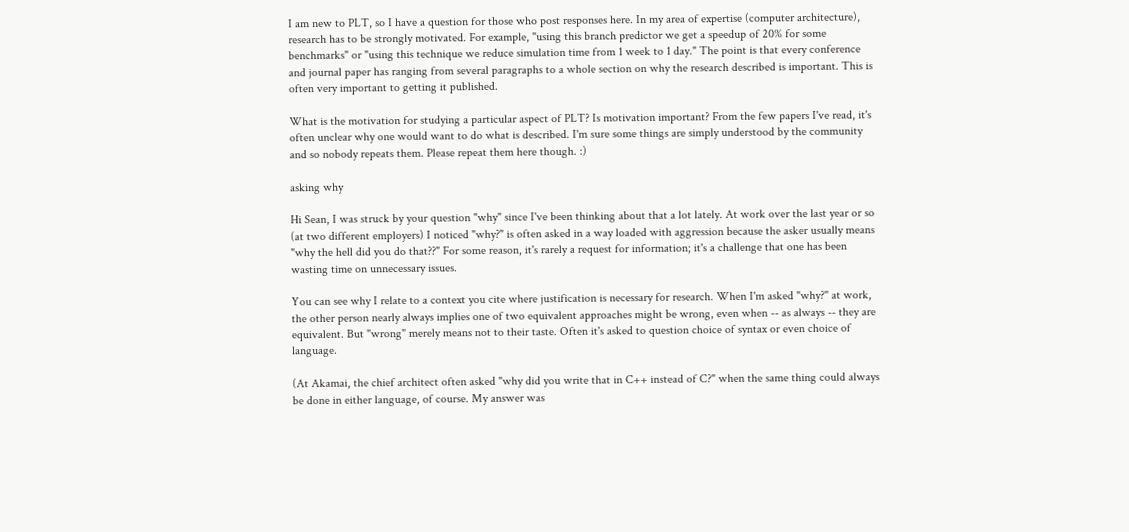I am new to PLT, so I have a question for those who post responses here. In my area of expertise (computer architecture), research has to be strongly motivated. For example, "using this branch predictor we get a speedup of 20% for some benchmarks" or "using this technique we reduce simulation time from 1 week to 1 day." The point is that every conference and journal paper has ranging from several paragraphs to a whole section on why the research described is important. This is often very important to getting it published.

What is the motivation for studying a particular aspect of PLT? Is motivation important? From the few papers I've read, it's often unclear why one would want to do what is described. I'm sure some things are simply understood by the community and so nobody repeats them. Please repeat them here though. :)

asking why

Hi Sean, I was struck by your question "why" since I've been thinking about that a lot lately. At work over the last year or so (at two different employers) I noticed "why?" is often asked in a way loaded with aggression because the asker usually means "why the hell did you do that??" For some reason, it's rarely a request for information; it's a challenge that one has been wasting time on unnecessary issues.

You can see why I relate to a context you cite where justification is necessary for research. When I'm asked "why?" at work, the other person nearly always implies one of two equivalent approaches might be wrong, even when -- as always -- they are equivalent. But "wrong" merely means not to their taste. Often it's asked to question choice of syntax or even choice of language.

(At Akamai, the chief architect often asked "why did you write that in C++ instead of C?" when the same thing could always be done in either language, of course. My answer was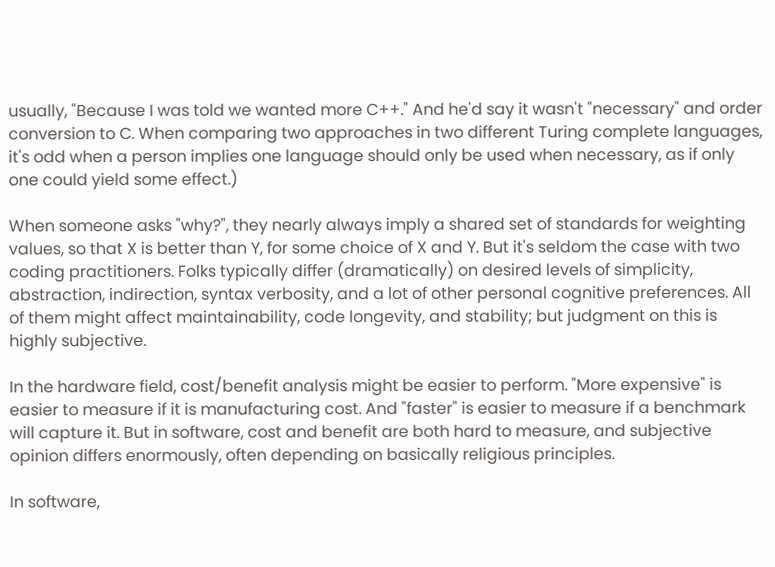usually, "Because I was told we wanted more C++." And he'd say it wasn't "necessary" and order conversion to C. When comparing two approaches in two different Turing complete languages, it's odd when a person implies one language should only be used when necessary, as if only one could yield some effect.)

When someone asks "why?", they nearly always imply a shared set of standards for weighting values, so that X is better than Y, for some choice of X and Y. But it's seldom the case with two coding practitioners. Folks typically differ (dramatically) on desired levels of simplicity, abstraction, indirection, syntax verbosity, and a lot of other personal cognitive preferences. All of them might affect maintainability, code longevity, and stability; but judgment on this is highly subjective.

In the hardware field, cost/benefit analysis might be easier to perform. "More expensive" is easier to measure if it is manufacturing cost. And "faster" is easier to measure if a benchmark will capture it. But in software, cost and benefit are both hard to measure, and subjective opinion differs enormously, often depending on basically religious principles.

In software,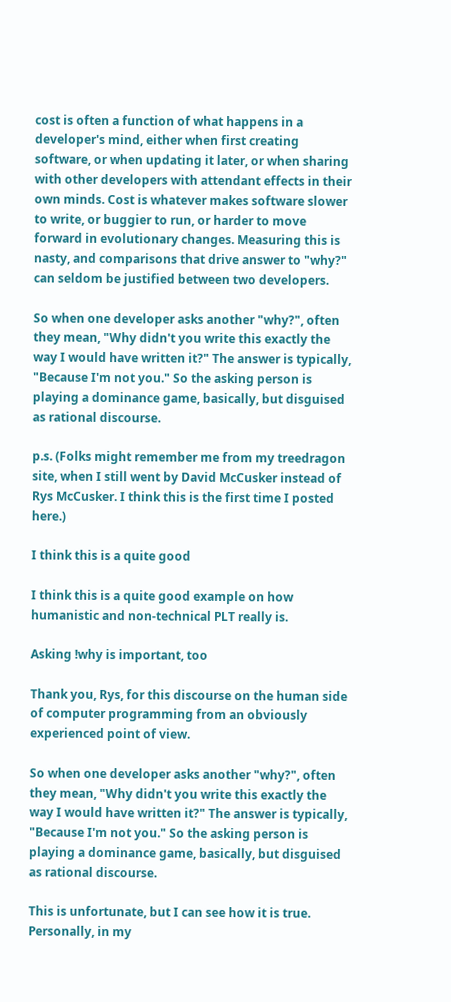cost is often a function of what happens in a developer's mind, either when first creating software, or when updating it later, or when sharing with other developers with attendant effects in their own minds. Cost is whatever makes software slower to write, or buggier to run, or harder to move forward in evolutionary changes. Measuring this is nasty, and comparisons that drive answer to "why?" can seldom be justified between two developers.

So when one developer asks another "why?", often they mean, "Why didn't you write this exactly the way I would have written it?" The answer is typically, "Because I'm not you." So the asking person is playing a dominance game, basically, but disguised as rational discourse.

p.s. (Folks might remember me from my treedragon site, when I still went by David McCusker instead of Rys McCusker. I think this is the first time I posted here.)

I think this is a quite good

I think this is a quite good example on how humanistic and non-technical PLT really is.

Asking !why is important, too

Thank you, Rys, for this discourse on the human side of computer programming from an obviously experienced point of view.

So when one developer asks another "why?", often they mean, "Why didn't you write this exactly the way I would have written it?" The answer is typically, "Because I'm not you." So the asking person is playing a dominance game, basically, but disguised as rational discourse.

This is unfortunate, but I can see how it is true. Personally, in my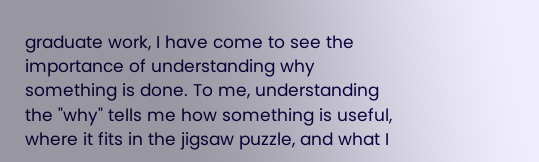graduate work, I have come to see the importance of understanding why something is done. To me, understanding the "why" tells me how something is useful, where it fits in the jigsaw puzzle, and what I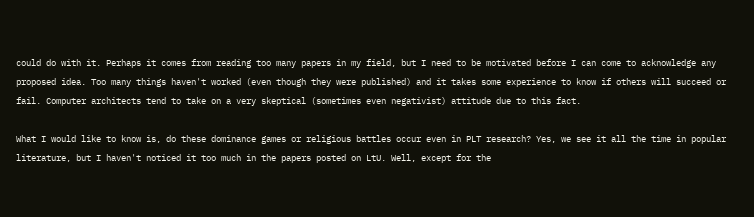could do with it. Perhaps it comes from reading too many papers in my field, but I need to be motivated before I can come to acknowledge any proposed idea. Too many things haven't worked (even though they were published) and it takes some experience to know if others will succeed or fail. Computer architects tend to take on a very skeptical (sometimes even negativist) attitude due to this fact.

What I would like to know is, do these dominance games or religious battles occur even in PLT research? Yes, we see it all the time in popular literature, but I haven't noticed it too much in the papers posted on LtU. Well, except for the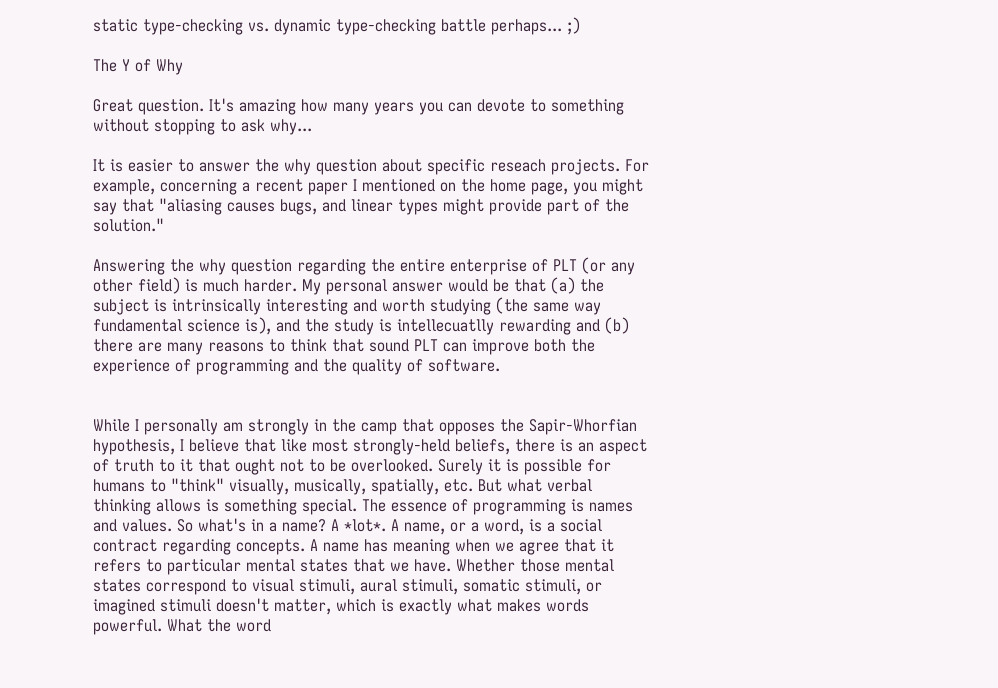static type-checking vs. dynamic type-checking battle perhaps... ;)

The Y of Why

Great question. It's amazing how many years you can devote to something without stopping to ask why...

It is easier to answer the why question about specific reseach projects. For example, concerning a recent paper I mentioned on the home page, you might say that "aliasing causes bugs, and linear types might provide part of the solution."

Answering the why question regarding the entire enterprise of PLT (or any other field) is much harder. My personal answer would be that (a) the subject is intrinsically interesting and worth studying (the same way fundamental science is), and the study is intellecuatlly rewarding and (b) there are many reasons to think that sound PLT can improve both the experience of programming and the quality of software.


While I personally am strongly in the camp that opposes the Sapir-Whorfian hypothesis, I believe that like most strongly-held beliefs, there is an aspect of truth to it that ought not to be overlooked. Surely it is possible for humans to "think" visually, musically, spatially, etc. But what verbal thinking allows is something special. The essence of programming is names and values. So what's in a name? A *lot*. A name, or a word, is a social contract regarding concepts. A name has meaning when we agree that it refers to particular mental states that we have. Whether those mental states correspond to visual stimuli, aural stimuli, somatic stimuli, or imagined stimuli doesn't matter, which is exactly what makes words powerful. What the word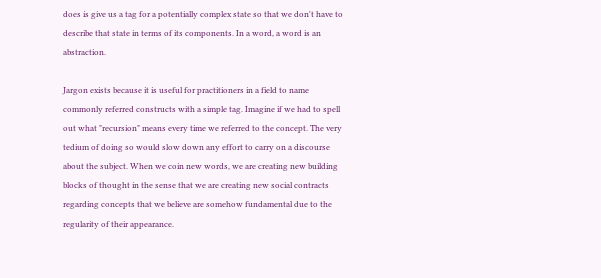does is give us a tag for a potentially complex state so that we don't have to describe that state in terms of its components. In a word, a word is an abstraction.

Jargon exists because it is useful for practitioners in a field to name commonly referred constructs with a simple tag. Imagine if we had to spell out what "recursion" means every time we referred to the concept. The very tedium of doing so would slow down any effort to carry on a discourse about the subject. When we coin new words, we are creating new building blocks of thought in the sense that we are creating new social contracts regarding concepts that we believe are somehow fundamental due to the regularity of their appearance.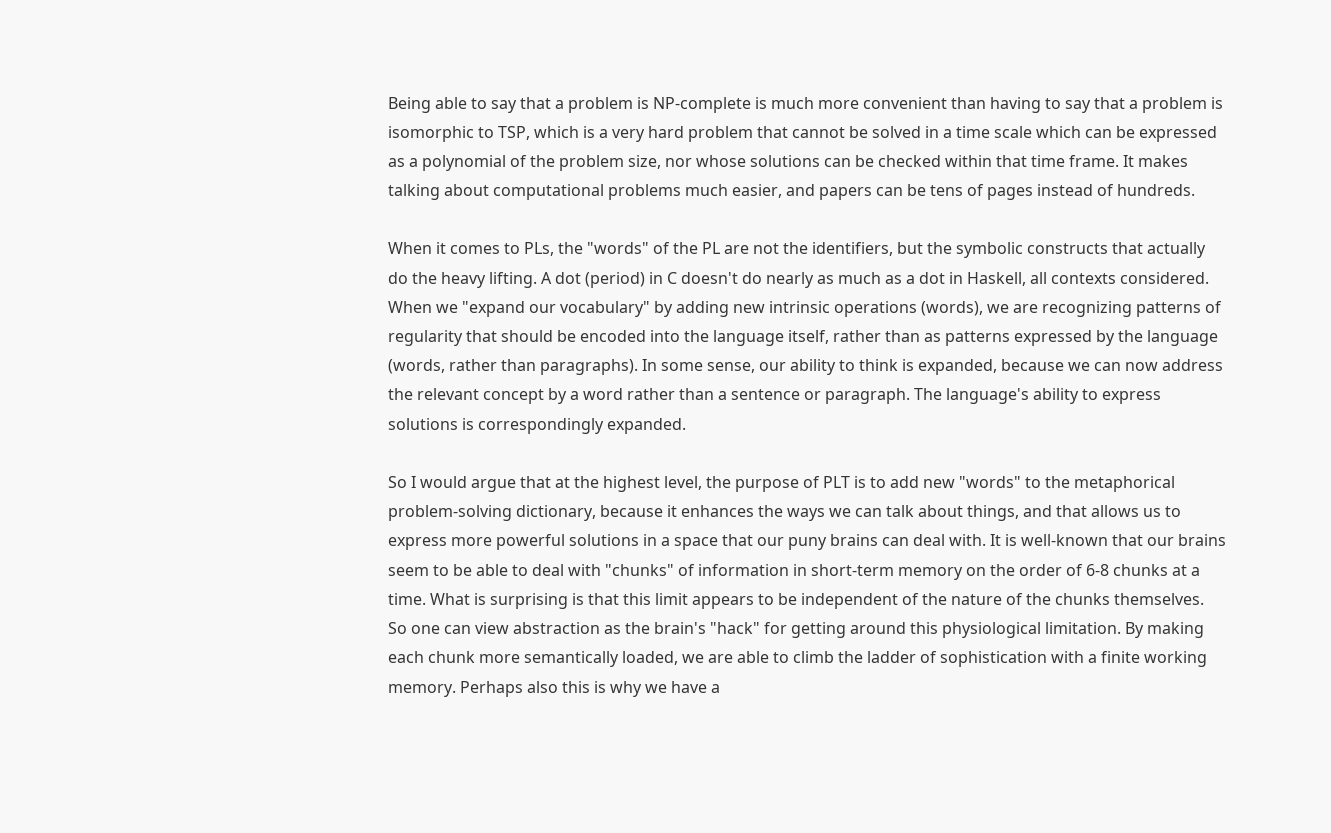Being able to say that a problem is NP-complete is much more convenient than having to say that a problem is isomorphic to TSP, which is a very hard problem that cannot be solved in a time scale which can be expressed as a polynomial of the problem size, nor whose solutions can be checked within that time frame. It makes talking about computational problems much easier, and papers can be tens of pages instead of hundreds.

When it comes to PLs, the "words" of the PL are not the identifiers, but the symbolic constructs that actually do the heavy lifting. A dot (period) in C doesn't do nearly as much as a dot in Haskell, all contexts considered. When we "expand our vocabulary" by adding new intrinsic operations (words), we are recognizing patterns of regularity that should be encoded into the language itself, rather than as patterns expressed by the language (words, rather than paragraphs). In some sense, our ability to think is expanded, because we can now address the relevant concept by a word rather than a sentence or paragraph. The language's ability to express solutions is correspondingly expanded.

So I would argue that at the highest level, the purpose of PLT is to add new "words" to the metaphorical problem-solving dictionary, because it enhances the ways we can talk about things, and that allows us to express more powerful solutions in a space that our puny brains can deal with. It is well-known that our brains seem to be able to deal with "chunks" of information in short-term memory on the order of 6-8 chunks at a time. What is surprising is that this limit appears to be independent of the nature of the chunks themselves. So one can view abstraction as the brain's "hack" for getting around this physiological limitation. By making each chunk more semantically loaded, we are able to climb the ladder of sophistication with a finite working memory. Perhaps also this is why we have a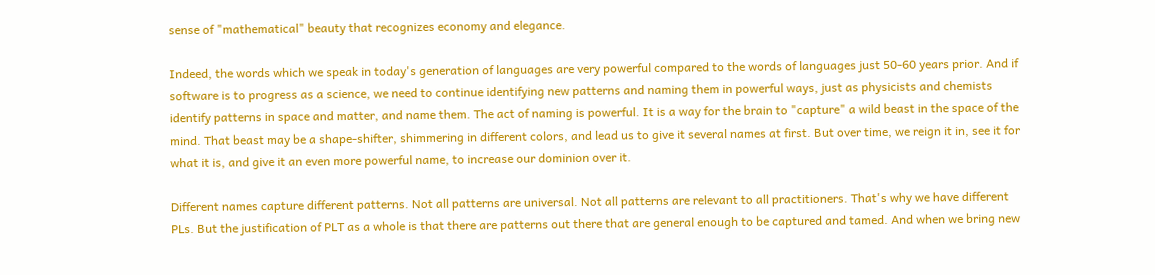sense of "mathematical" beauty that recognizes economy and elegance.

Indeed, the words which we speak in today's generation of languages are very powerful compared to the words of languages just 50-60 years prior. And if software is to progress as a science, we need to continue identifying new patterns and naming them in powerful ways, just as physicists and chemists identify patterns in space and matter, and name them. The act of naming is powerful. It is a way for the brain to "capture" a wild beast in the space of the mind. That beast may be a shape-shifter, shimmering in different colors, and lead us to give it several names at first. But over time, we reign it in, see it for what it is, and give it an even more powerful name, to increase our dominion over it.

Different names capture different patterns. Not all patterns are universal. Not all patterns are relevant to all practitioners. That's why we have different PLs. But the justification of PLT as a whole is that there are patterns out there that are general enough to be captured and tamed. And when we bring new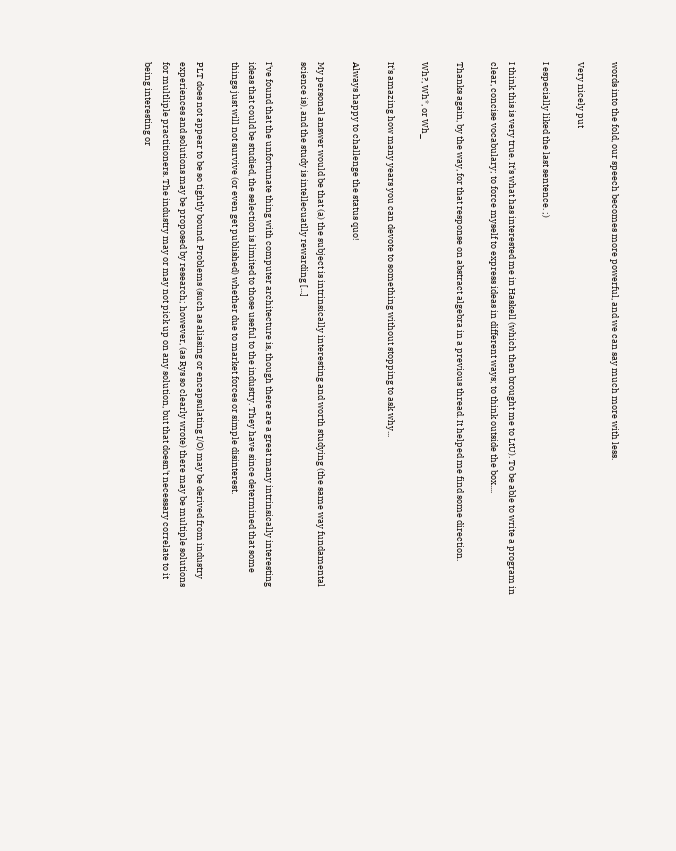words into the fold, our speech becomes more powerful, and we can say much more with less.

Very nicely put

I especially liked the last sentence. ;)

I think this is very true. It's what has interested me in Haskell (which then brought me to LtU). To be able to write a program in clear, concise vocabulary; to force myself to express ideas in different ways; to think outside the box....

Thanks again, by the way, for that response on abstract algebra in a previous thread. It helped me find some direction.

Wh?, Wh*, or Wh_

It's amazing how many years you can devote to something without stopping to ask why...

Always happy to challenge the status quo!

My personal answer would be that (a) the subject is intrinsically interesting and worth studying (the same way fundamental science is), and the study is intellecuatlly rewarding [...]

I've found that the unfortunate thing with computer architecture is, though there are a great many intrinsically interesting ideas that could be studied, the selection is limited to those useful to the industry. They have since determined that some things just will not survive (or even get published) whether due to market forces or simple disinterest.

PLT does not appear to be so tightly bound. Problems (such as aliasing or encapsulating I/O) may be derived from industry experiences and solutions may be proposed by research; however, (as Rys so clearly wrote) there may be multiple solutions for multliple practitioners. The industry may or may not pick up on any solution, but that doesn't necessary correlate to it being interesting or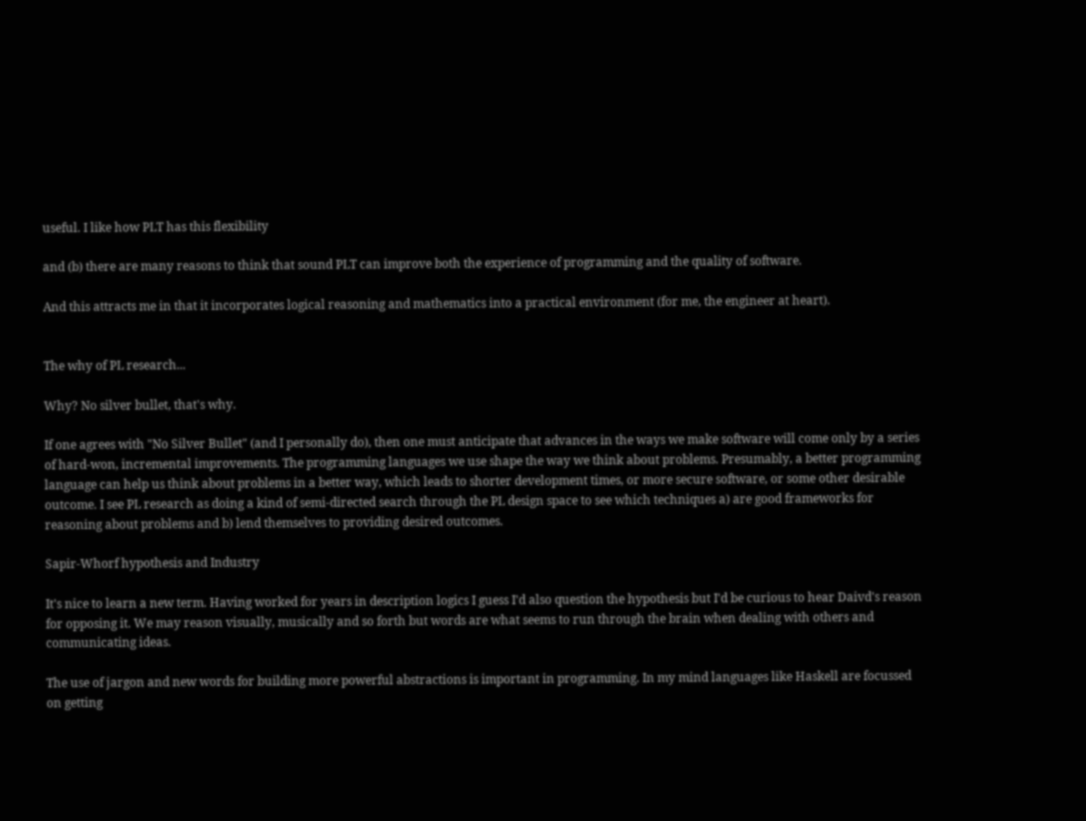useful. I like how PLT has this flexibility

and (b) there are many reasons to think that sound PLT can improve both the experience of programming and the quality of software.

And this attracts me in that it incorporates logical reasoning and mathematics into a practical environment (for me, the engineer at heart).


The why of PL research...

Why? No silver bullet, that's why.

If one agrees with "No Silver Bullet" (and I personally do), then one must anticipate that advances in the ways we make software will come only by a series of hard-won, incremental improvements. The programming languages we use shape the way we think about problems. Presumably, a better programming language can help us think about problems in a better way, which leads to shorter development times, or more secure software, or some other desirable outcome. I see PL research as doing a kind of semi-directed search through the PL design space to see which techniques a) are good frameworks for reasoning about problems and b) lend themselves to providing desired outcomes.

Sapir-Whorf hypothesis and Industry

It's nice to learn a new term. Having worked for years in description logics I guess I'd also question the hypothesis but I'd be curious to hear Daivd's reason for opposing it. We may reason visually, musically and so forth but words are what seems to run through the brain when dealing with others and communicating ideas.

The use of jargon and new words for building more powerful abstractions is important in programming. In my mind languages like Haskell are focussed on getting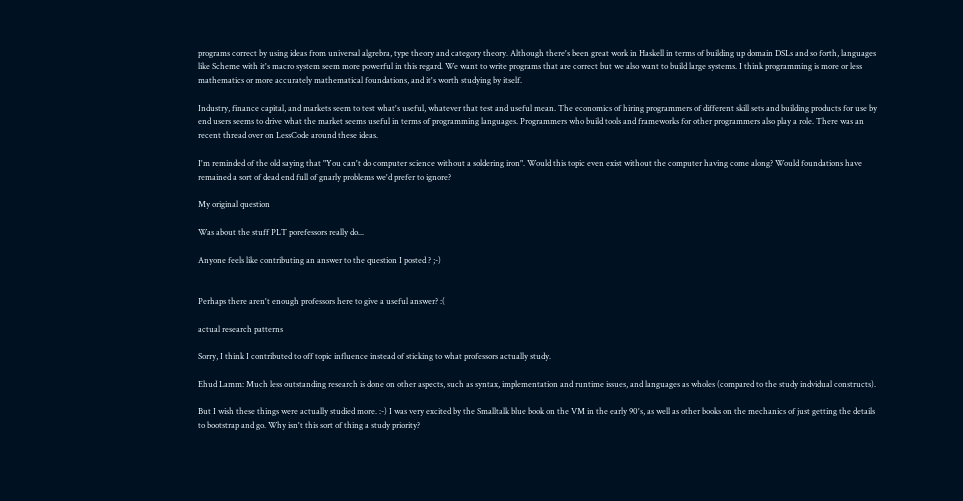programs correct by using ideas from universal algrebra, type theory and category theory. Although there's been great work in Haskell in terms of building up domain DSLs and so forth, languages like Scheme with it's macro system seem more powerful in this regard. We want to write programs that are correct but we also want to build large systems. I think programming is more or less mathematics or more accurately mathematical foundations, and it's worth studying by itself.

Industry, finance capital, and markets seem to test what's useful, whatever that test and useful mean. The economics of hiring programmers of different skill sets and building products for use by end users seems to drive what the market seems useful in terms of programming languages. Programmers who build tools and frameworks for other programmers also play a role. There was an recent thread over on LessCode around these ideas.

I'm reminded of the old saying that "You can't do computer science without a soldering iron". Would this topic even exist without the computer having come along? Would foundations have remained a sort of dead end full of gnarly problems we'd prefer to ignore?

My original question

Was about the stuff PLT porefessors really do...

Anyone feels like contributing an answer to the question I posted ? ;-)


Perhaps there aren't enough professors here to give a useful answer? :(

actual research patterns

Sorry, I think I contributed to off topic influence instead of sticking to what professors actually study.

Ehud Lamm: Much less outstanding research is done on other aspects, such as syntax, implementation and runtime issues, and languages as wholes (compared to the study indvidual constructs).

But I wish these things were actually studied more. :-) I was very excited by the Smalltalk blue book on the VM in the early 90's, as well as other books on the mechanics of just getting the details to bootstrap and go. Why isn't this sort of thing a study priority?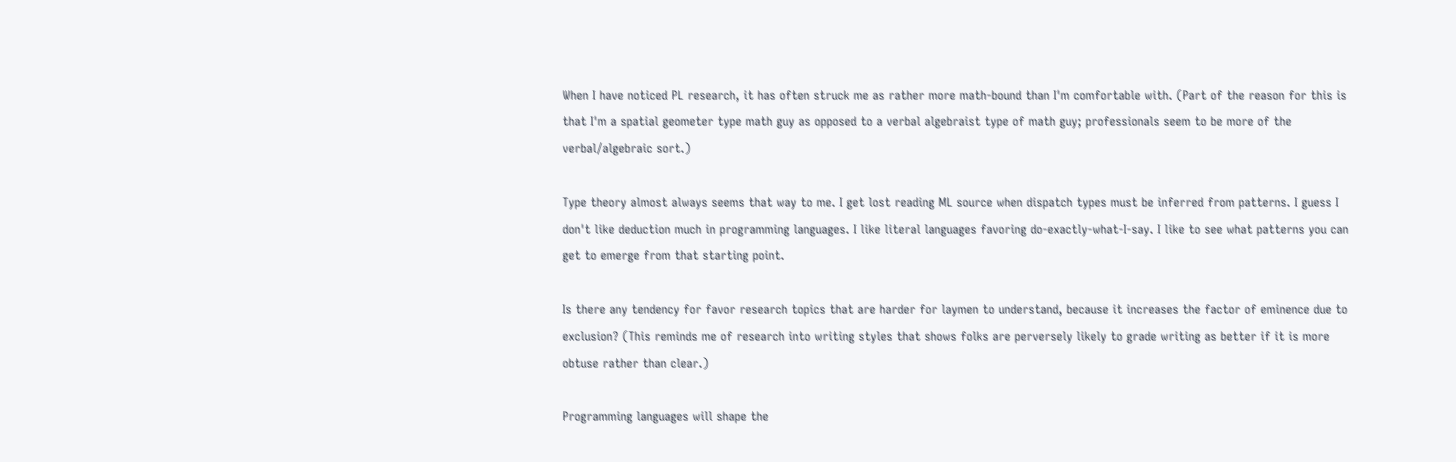When I have noticed PL research, it has often struck me as rather more math-bound than I'm comfortable with. (Part of the reason for this is that I'm a spatial geometer type math guy as opposed to a verbal algebraist type of math guy; professionals seem to be more of the verbal/algebraic sort.)

Type theory almost always seems that way to me. I get lost reading ML source when dispatch types must be inferred from patterns. I guess I don't like deduction much in programming languages. I like literal languages favoring do-exactly-what-I-say. I like to see what patterns you can get to emerge from that starting point.

Is there any tendency for favor research topics that are harder for laymen to understand, because it increases the factor of eminence due to exclusion? (This reminds me of research into writing styles that shows folks are perversely likely to grade writing as better if it is more obtuse rather than clear.)

Programming languages will shape the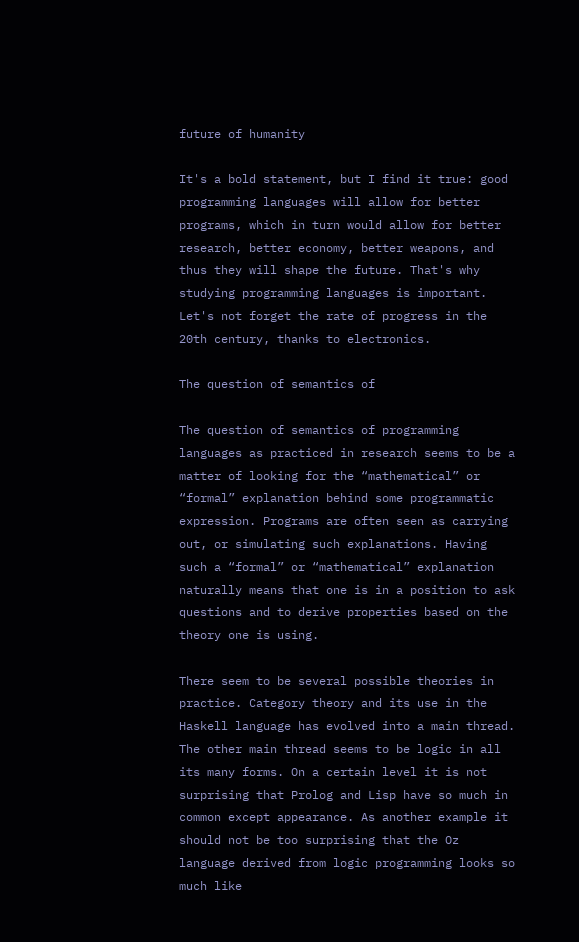future of humanity

It's a bold statement, but I find it true: good programming languages will allow for better programs, which in turn would allow for better research, better economy, better weapons, and thus they will shape the future. That's why studying programming languages is important. Let's not forget the rate of progress in the 20th century, thanks to electronics.

The question of semantics of

The question of semantics of programming languages as practiced in research seems to be a matter of looking for the “mathematical” or “formal” explanation behind some programmatic expression. Programs are often seen as carrying out, or simulating such explanations. Having such a “formal” or “mathematical” explanation naturally means that one is in a position to ask questions and to derive properties based on the theory one is using.

There seem to be several possible theories in practice. Category theory and its use in the Haskell language has evolved into a main thread. The other main thread seems to be logic in all its many forms. On a certain level it is not surprising that Prolog and Lisp have so much in common except appearance. As another example it should not be too surprising that the Oz language derived from logic programming looks so much like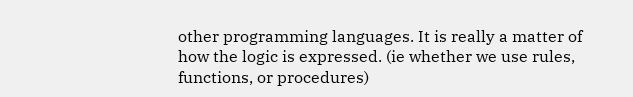other programming languages. It is really a matter of how the logic is expressed. (ie whether we use rules, functions, or procedures)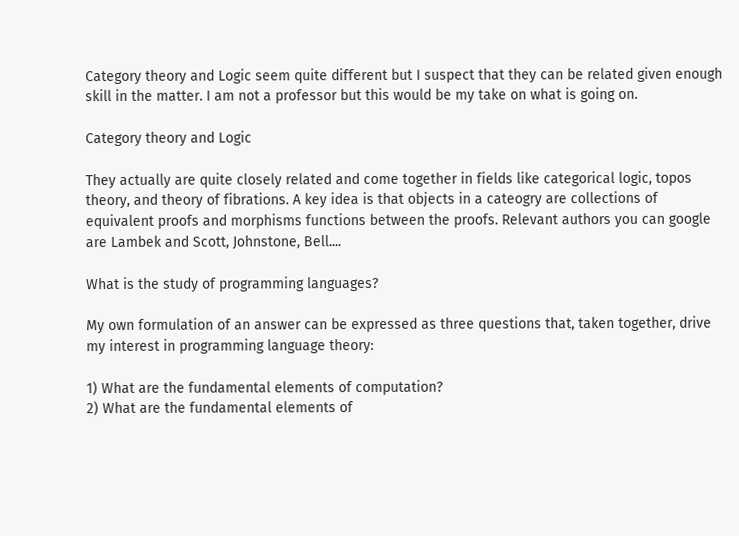Category theory and Logic seem quite different but I suspect that they can be related given enough skill in the matter. I am not a professor but this would be my take on what is going on.

Category theory and Logic

They actually are quite closely related and come together in fields like categorical logic, topos theory, and theory of fibrations. A key idea is that objects in a cateogry are collections of equivalent proofs and morphisms functions between the proofs. Relevant authors you can google are Lambek and Scott, Johnstone, Bell....

What is the study of programming languages?

My own formulation of an answer can be expressed as three questions that, taken together, drive my interest in programming language theory:

1) What are the fundamental elements of computation?
2) What are the fundamental elements of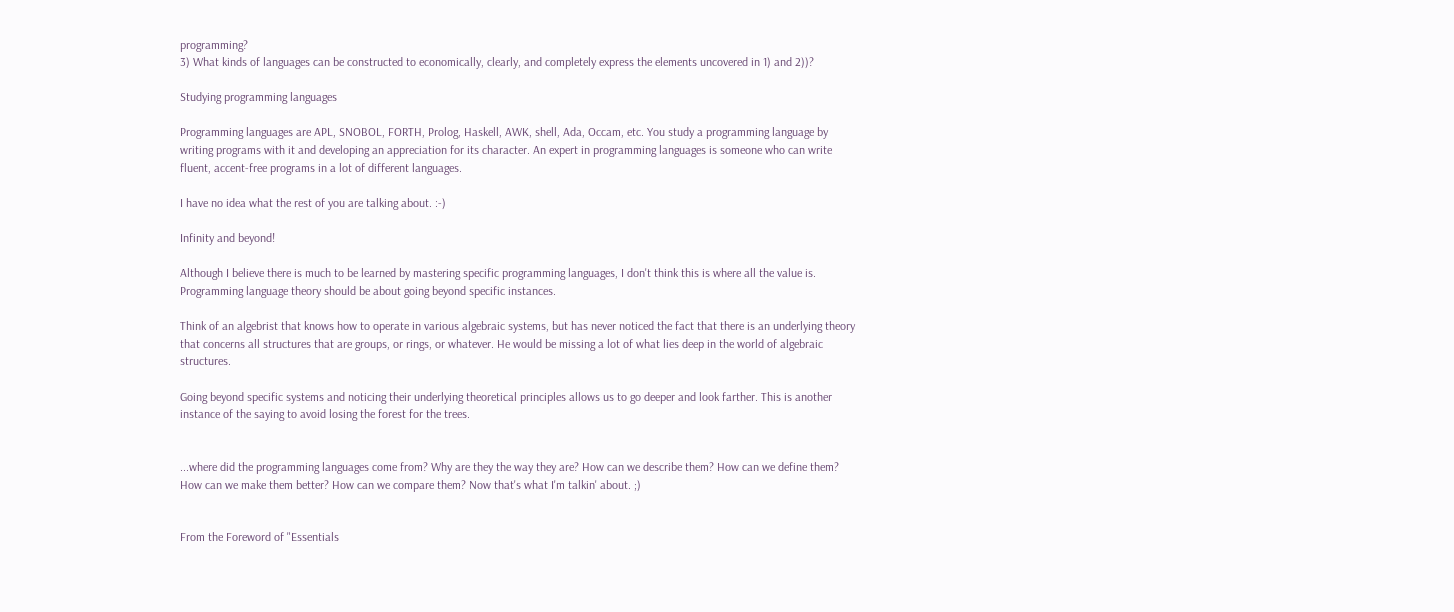programming?
3) What kinds of languages can be constructed to economically, clearly, and completely express the elements uncovered in 1) and 2))?

Studying programming languages

Programming languages are APL, SNOBOL, FORTH, Prolog, Haskell, AWK, shell, Ada, Occam, etc. You study a programming language by writing programs with it and developing an appreciation for its character. An expert in programming languages is someone who can write fluent, accent-free programs in a lot of different languages.

I have no idea what the rest of you are talking about. :-)

Infinity and beyond!

Although I believe there is much to be learned by mastering specific programming languages, I don't think this is where all the value is. Programming language theory should be about going beyond specific instances.

Think of an algebrist that knows how to operate in various algebraic systems, but has never noticed the fact that there is an underlying theory that concerns all structures that are groups, or rings, or whatever. He would be missing a lot of what lies deep in the world of algebraic structures.

Going beyond specific systems and noticing their underlying theoretical principles allows us to go deeper and look farther. This is another instance of the saying to avoid losing the forest for the trees.


...where did the programming languages come from? Why are they the way they are? How can we describe them? How can we define them? How can we make them better? How can we compare them? Now that's what I'm talkin' about. ;)


From the Foreword of "Essentials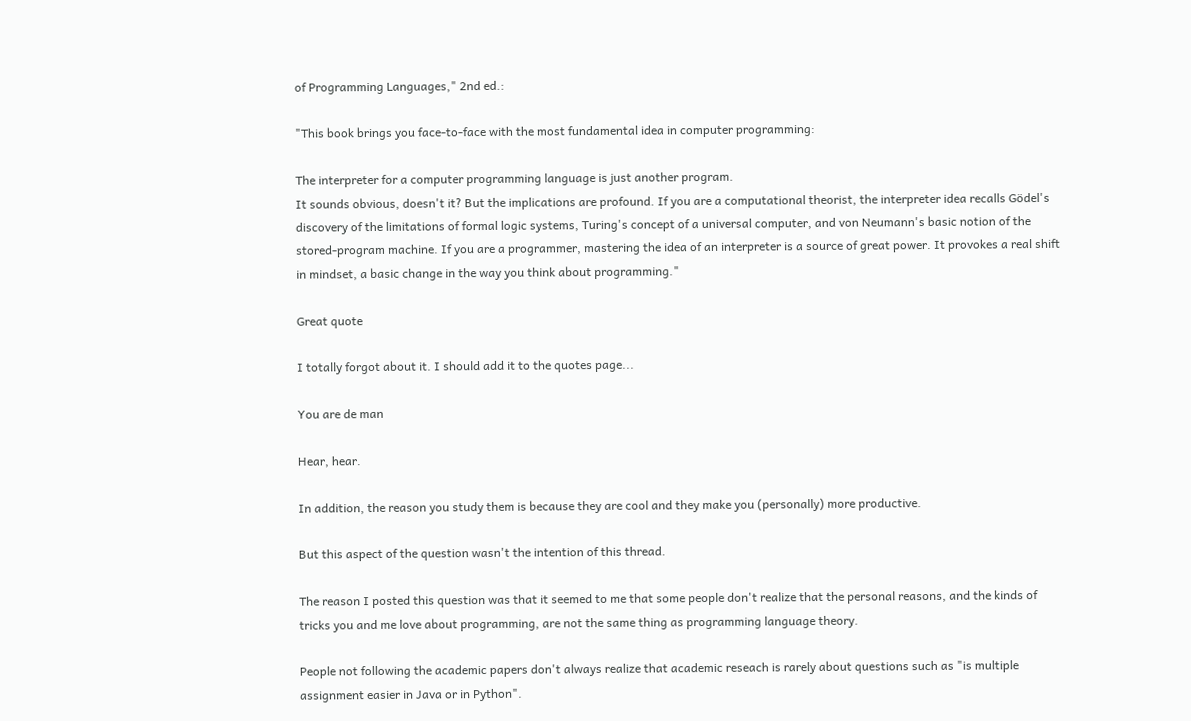of Programming Languages," 2nd ed.:

"This book brings you face-to-face with the most fundamental idea in computer programming:

The interpreter for a computer programming language is just another program.
It sounds obvious, doesn't it? But the implications are profound. If you are a computational theorist, the interpreter idea recalls Gödel's discovery of the limitations of formal logic systems, Turing's concept of a universal computer, and von Neumann's basic notion of the stored-program machine. If you are a programmer, mastering the idea of an interpreter is a source of great power. It provokes a real shift in mindset, a basic change in the way you think about programming."

Great quote

I totally forgot about it. I should add it to the quotes page...

You are de man

Hear, hear.

In addition, the reason you study them is because they are cool and they make you (personally) more productive.

But this aspect of the question wasn't the intention of this thread.

The reason I posted this question was that it seemed to me that some people don't realize that the personal reasons, and the kinds of tricks you and me love about programming, are not the same thing as programming language theory.

People not following the academic papers don't always realize that academic reseach is rarely about questions such as "is multiple assignment easier in Java or in Python".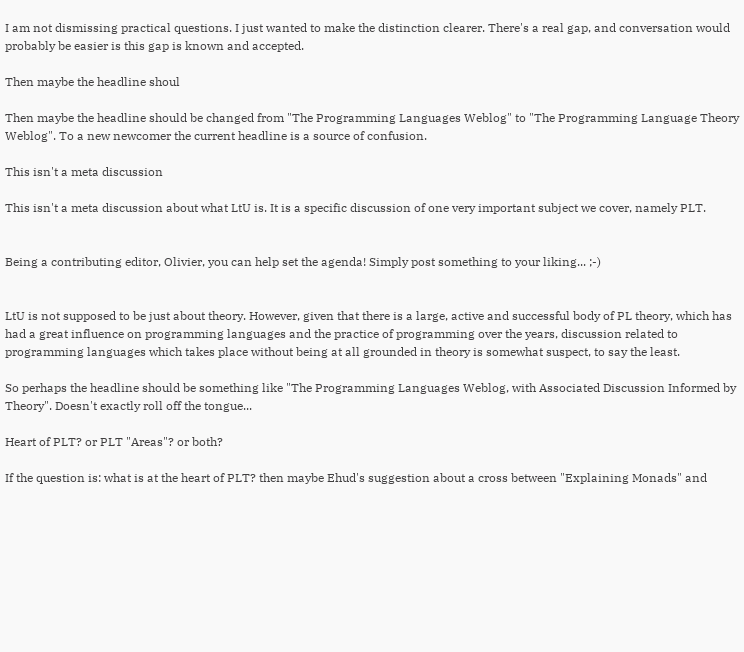I am not dismissing practical questions. I just wanted to make the distinction clearer. There's a real gap, and conversation would probably be easier is this gap is known and accepted.

Then maybe the headline shoul

Then maybe the headline should be changed from "The Programming Languages Weblog" to "The Programming Language Theory Weblog". To a new newcomer the current headline is a source of confusion.

This isn't a meta discussion

This isn't a meta discussion about what LtU is. It is a specific discussion of one very important subject we cover, namely PLT.


Being a contributing editor, Olivier, you can help set the agenda! Simply post something to your liking... ;-)


LtU is not supposed to be just about theory. However, given that there is a large, active and successful body of PL theory, which has had a great influence on programming languages and the practice of programming over the years, discussion related to programming languages which takes place without being at all grounded in theory is somewhat suspect, to say the least.

So perhaps the headline should be something like "The Programming Languages Weblog, with Associated Discussion Informed by Theory". Doesn't exactly roll off the tongue...

Heart of PLT? or PLT "Areas"? or both?

If the question is: what is at the heart of PLT? then maybe Ehud's suggestion about a cross between "Explaining Monads" and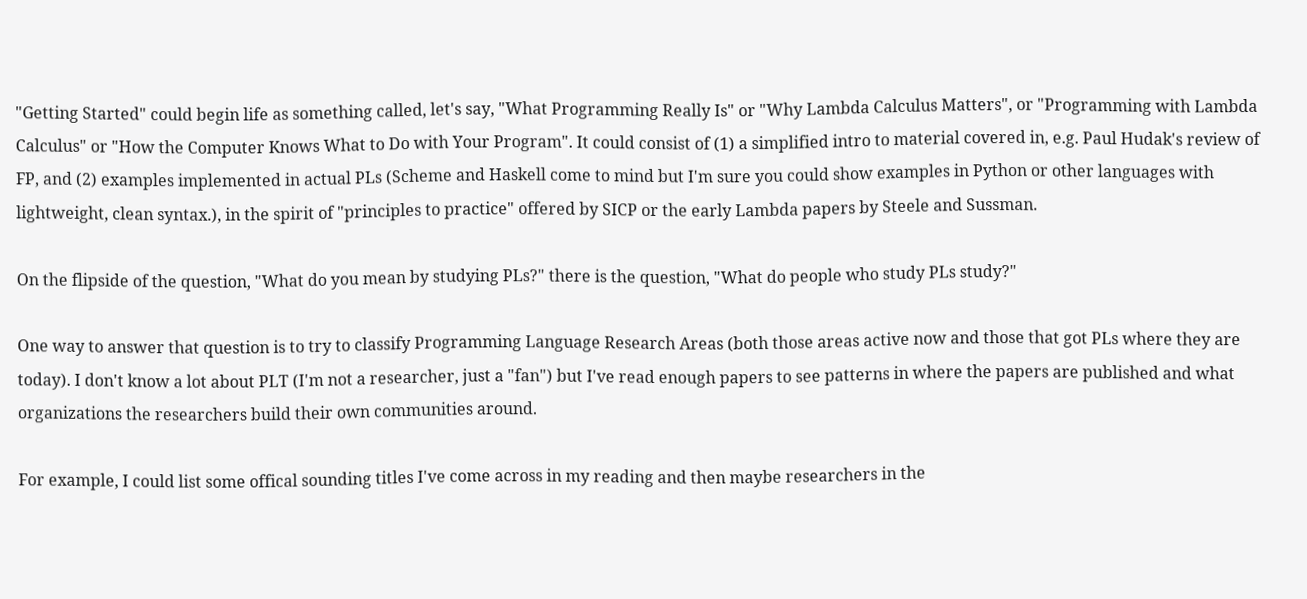"Getting Started" could begin life as something called, let's say, "What Programming Really Is" or "Why Lambda Calculus Matters", or "Programming with Lambda Calculus" or "How the Computer Knows What to Do with Your Program". It could consist of (1) a simplified intro to material covered in, e.g. Paul Hudak's review of FP, and (2) examples implemented in actual PLs (Scheme and Haskell come to mind but I'm sure you could show examples in Python or other languages with lightweight, clean syntax.), in the spirit of "principles to practice" offered by SICP or the early Lambda papers by Steele and Sussman.

On the flipside of the question, "What do you mean by studying PLs?" there is the question, "What do people who study PLs study?"

One way to answer that question is to try to classify Programming Language Research Areas (both those areas active now and those that got PLs where they are today). I don't know a lot about PLT (I'm not a researcher, just a "fan") but I've read enough papers to see patterns in where the papers are published and what organizations the researchers build their own communities around.

For example, I could list some offical sounding titles I've come across in my reading and then maybe researchers in the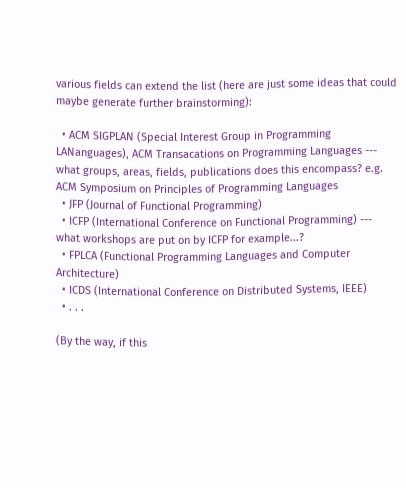various fields can extend the list (here are just some ideas that could maybe generate further brainstorming):

  • ACM SIGPLAN (Special Interest Group in Programming LANanguages), ACM Transacations on Programming Languages --- what groups, areas, fields, publications does this encompass? e.g. ACM Symposium on Principles of Programming Languages
  • JFP (Journal of Functional Programming)
  • ICFP (International Conference on Functional Programming) --- what workshops are put on by ICFP for example...?
  • FPLCA (Functional Programming Languages and Computer Architecture)
  • ICDS (International Conference on Distributed Systems, IEEE)
  • . . .

(By the way, if this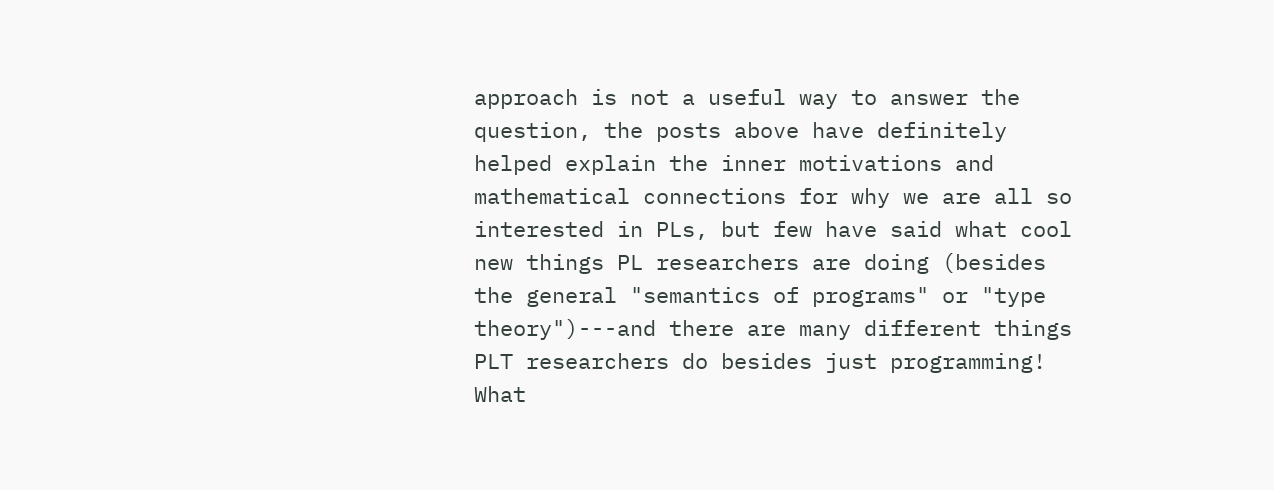approach is not a useful way to answer the question, the posts above have definitely helped explain the inner motivations and mathematical connections for why we are all so interested in PLs, but few have said what cool new things PL researchers are doing (besides the general "semantics of programs" or "type theory")---and there are many different things PLT researchers do besides just programming! What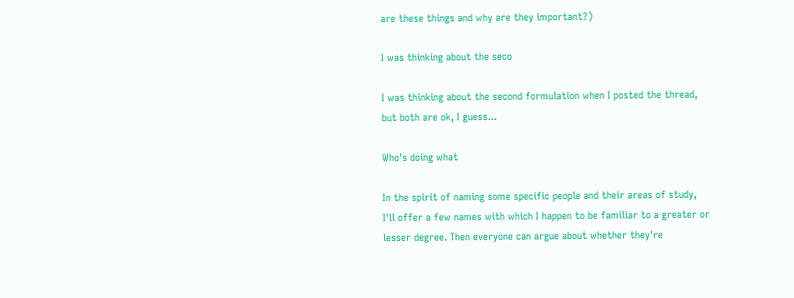are these things and why are they important?)

I was thinking about the seco

I was thinking about the second formulation when I posted the thread, but both are ok, I guess...

Who's doing what

In the spirit of naming some specific people and their areas of study, I'll offer a few names with which I happen to be familiar to a greater or lesser degree. Then everyone can argue about whether they're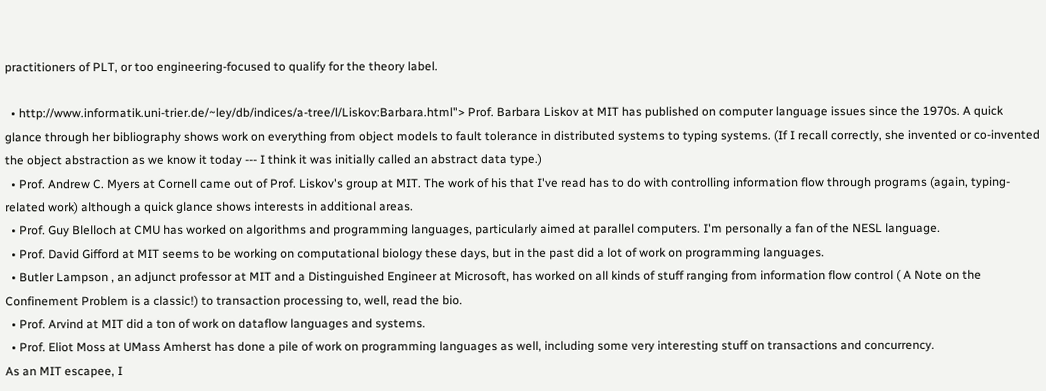practitioners of PLT, or too engineering-focused to qualify for the theory label.

  • http://www.informatik.uni-trier.de/~ley/db/indices/a-tree/l/Liskov:Barbara.html"> Prof. Barbara Liskov at MIT has published on computer language issues since the 1970s. A quick glance through her bibliography shows work on everything from object models to fault tolerance in distributed systems to typing systems. (If I recall correctly, she invented or co-invented the object abstraction as we know it today --- I think it was initially called an abstract data type.)
  • Prof. Andrew C. Myers at Cornell came out of Prof. Liskov's group at MIT. The work of his that I've read has to do with controlling information flow through programs (again, typing-related work) although a quick glance shows interests in additional areas.
  • Prof. Guy Blelloch at CMU has worked on algorithms and programming languages, particularly aimed at parallel computers. I'm personally a fan of the NESL language.
  • Prof. David Gifford at MIT seems to be working on computational biology these days, but in the past did a lot of work on programming languages.
  • Butler Lampson , an adjunct professor at MIT and a Distinguished Engineer at Microsoft, has worked on all kinds of stuff ranging from information flow control ( A Note on the Confinement Problem is a classic!) to transaction processing to, well, read the bio.
  • Prof. Arvind at MIT did a ton of work on dataflow languages and systems.
  • Prof. Eliot Moss at UMass Amherst has done a pile of work on programming languages as well, including some very interesting stuff on transactions and concurrency.
As an MIT escapee, I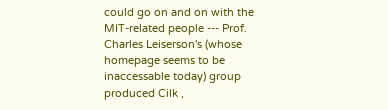could go on and on with the MIT-related people --- Prof. Charles Leiserson's (whose homepage seems to be inaccessable today) group produced Cilk ,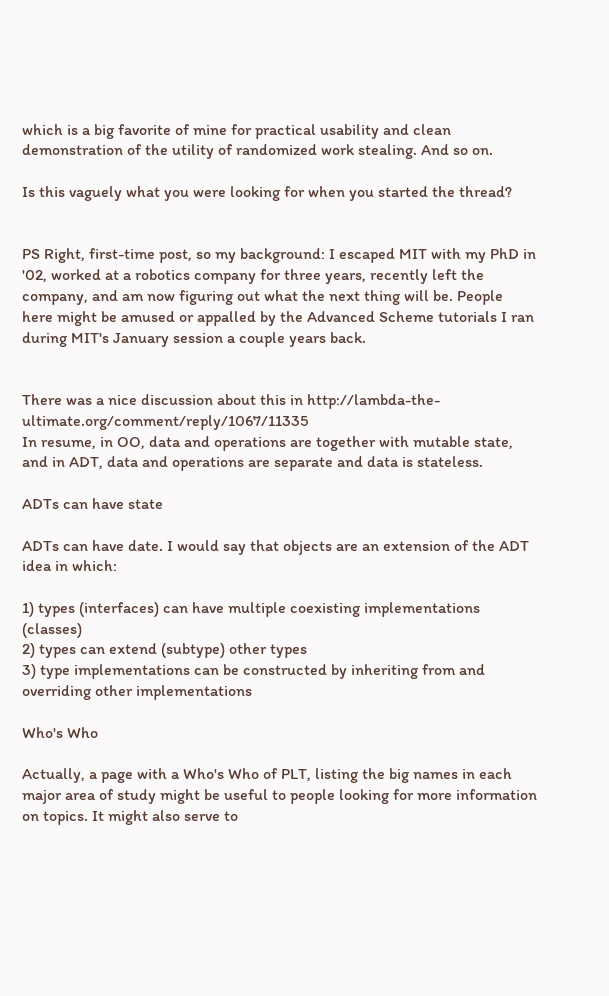which is a big favorite of mine for practical usability and clean demonstration of the utility of randomized work stealing. And so on.

Is this vaguely what you were looking for when you started the thread?


PS Right, first-time post, so my background: I escaped MIT with my PhD in '02, worked at a robotics company for three years, recently left the company, and am now figuring out what the next thing will be. People here might be amused or appalled by the Advanced Scheme tutorials I ran during MIT's January session a couple years back.


There was a nice discussion about this in http://lambda-the-ultimate.org/comment/reply/1067/11335
In resume, in OO, data and operations are together with mutable state, and in ADT, data and operations are separate and data is stateless.

ADTs can have state

ADTs can have date. I would say that objects are an extension of the ADT idea in which:

1) types (interfaces) can have multiple coexisting implementations (classes)
2) types can extend (subtype) other types
3) type implementations can be constructed by inheriting from and overriding other implementations

Who's Who

Actually, a page with a Who's Who of PLT, listing the big names in each major area of study might be useful to people looking for more information on topics. It might also serve to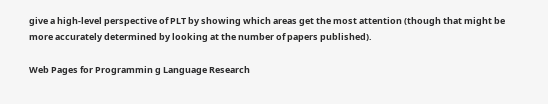give a high-level perspective of PLT by showing which areas get the most attention (though that might be more accurately determined by looking at the number of papers published).

Web Pages for Programmin g Language Research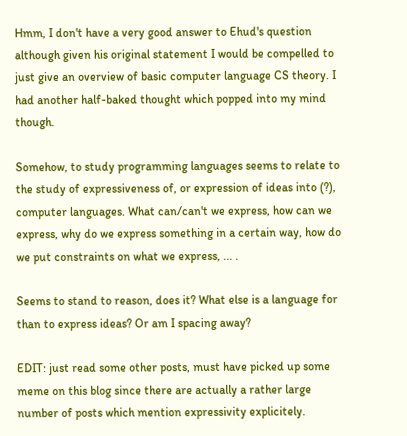Hmm, I don't have a very good answer to Ehud's question although given his original statement I would be compelled to just give an overview of basic computer language CS theory. I had another half-baked thought which popped into my mind though.

Somehow, to study programming languages seems to relate to the study of expressiveness of, or expression of ideas into (?), computer languages. What can/can't we express, how can we express, why do we express something in a certain way, how do we put constraints on what we express, ... .

Seems to stand to reason, does it? What else is a language for than to express ideas? Or am I spacing away?

EDIT: just read some other posts, must have picked up some meme on this blog since there are actually a rather large number of posts which mention expressivity explicitely.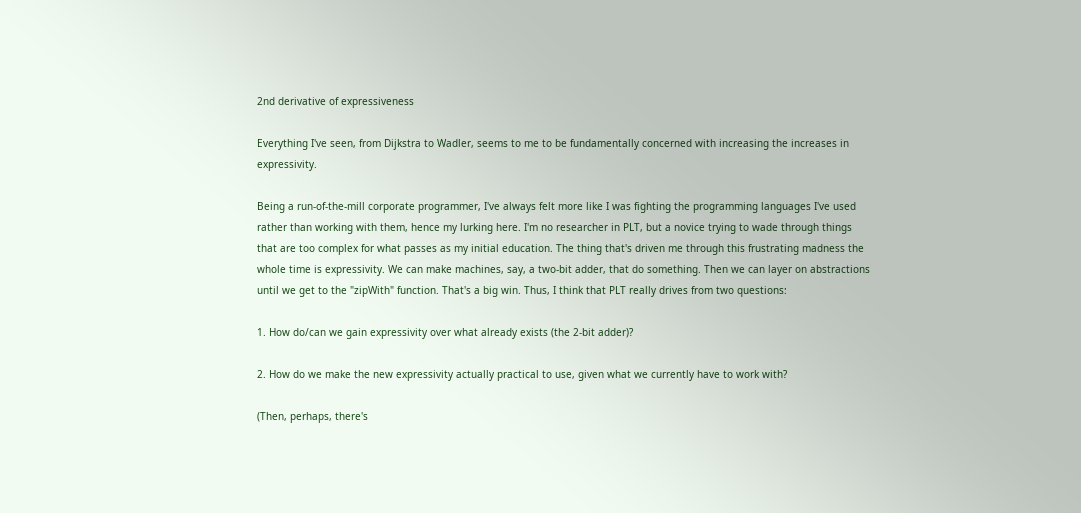2nd derivative of expressiveness

Everything I've seen, from Dijkstra to Wadler, seems to me to be fundamentally concerned with increasing the increases in expressivity.

Being a run-of-the-mill corporate programmer, I've always felt more like I was fighting the programming languages I've used rather than working with them, hence my lurking here. I'm no researcher in PLT, but a novice trying to wade through things that are too complex for what passes as my initial education. The thing that's driven me through this frustrating madness the whole time is expressivity. We can make machines, say, a two-bit adder, that do something. Then we can layer on abstractions until we get to the "zipWith" function. That's a big win. Thus, I think that PLT really drives from two questions:

1. How do/can we gain expressivity over what already exists (the 2-bit adder)?

2. How do we make the new expressivity actually practical to use, given what we currently have to work with?

(Then, perhaps, there's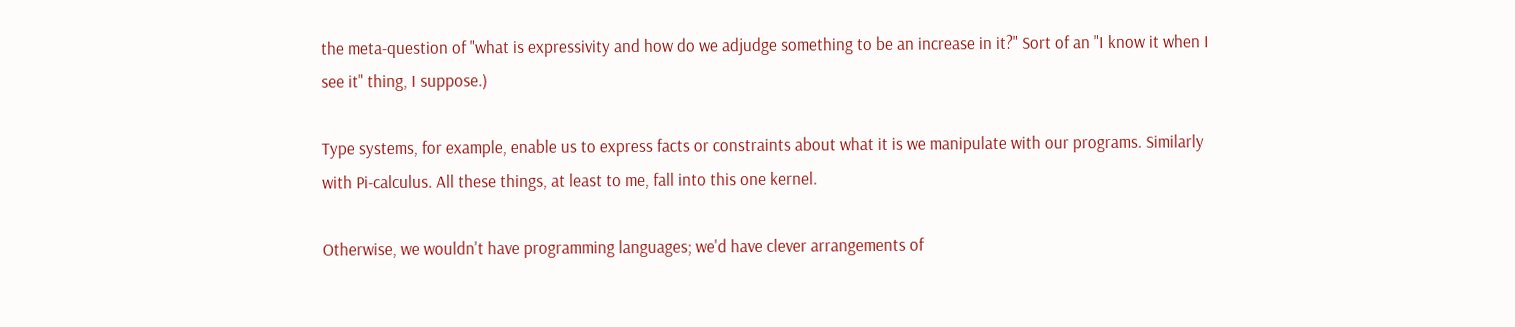the meta-question of "what is expressivity and how do we adjudge something to be an increase in it?" Sort of an "I know it when I see it" thing, I suppose.)

Type systems, for example, enable us to express facts or constraints about what it is we manipulate with our programs. Similarly with Pi-calculus. All these things, at least to me, fall into this one kernel.

Otherwise, we wouldn't have programming languages; we'd have clever arrangements of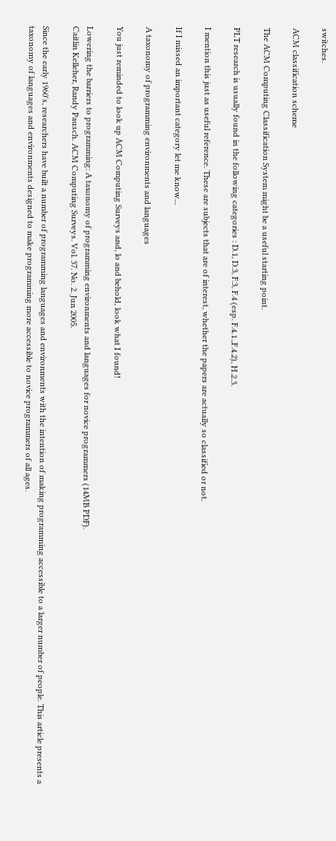switches.

ACM classification scheme

The ACM Computing Classification System might be a useful starting point.

PLT research is usually found in the following categories : D.1, D.3, F.3, F.4 (esp. F.4.1.,F.4.2), H.2.3.

I mention this just as useful reference. These are subjects that are of interest, whether the papers are actually so classified or not.

If I missed an important category let me know...

A taxonomy of programming environments and languages

You just reminded to look up ACM Computing Surveys and, lo and behold, look what I found!

Lowering the barriers to programming: A taxonomy of programming environments and languages for novice programmers (14MB PDF).
Caitlin Kelleher, Randy Pausch. ACM Computing Surveys. Vol. 37. No. 2. Jun 2005.

Since the early 1960's, researchers have built a number of programming languages and environments with the intention of making programming accessible to a larger number of people. This article presents a taxonomy of languages and environments designed to make programming more accessible to novice programmers of all ages.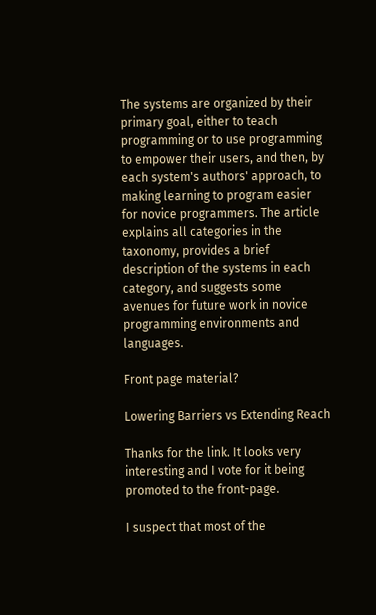The systems are organized by their primary goal, either to teach programming or to use programming to empower their users, and then, by each system's authors' approach, to making learning to program easier for novice programmers. The article explains all categories in the taxonomy, provides a brief description of the systems in each category, and suggests some avenues for future work in novice programming environments and languages.

Front page material?

Lowering Barriers vs Extending Reach

Thanks for the link. It looks very interesting and I vote for it being promoted to the front-page.

I suspect that most of the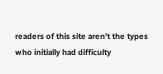readers of this site aren’t the types who initially had difficulty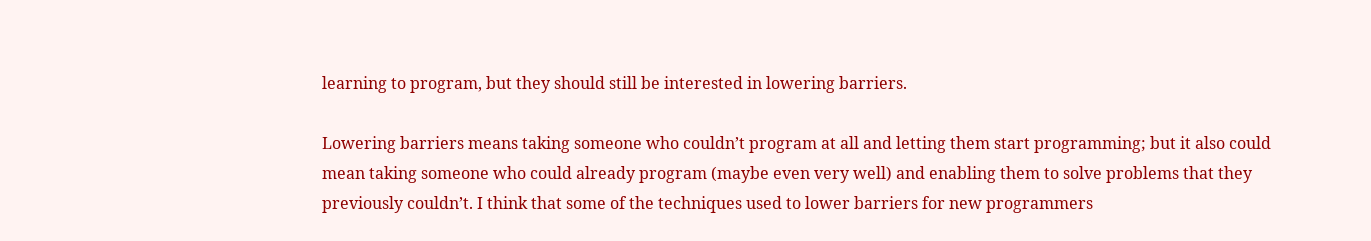learning to program, but they should still be interested in lowering barriers.

Lowering barriers means taking someone who couldn’t program at all and letting them start programming; but it also could mean taking someone who could already program (maybe even very well) and enabling them to solve problems that they previously couldn’t. I think that some of the techniques used to lower barriers for new programmers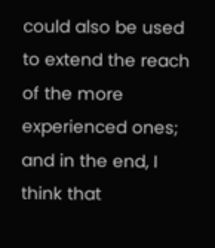could also be used to extend the reach of the more experienced ones; and in the end, I think that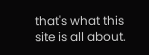that's what this site is all about.